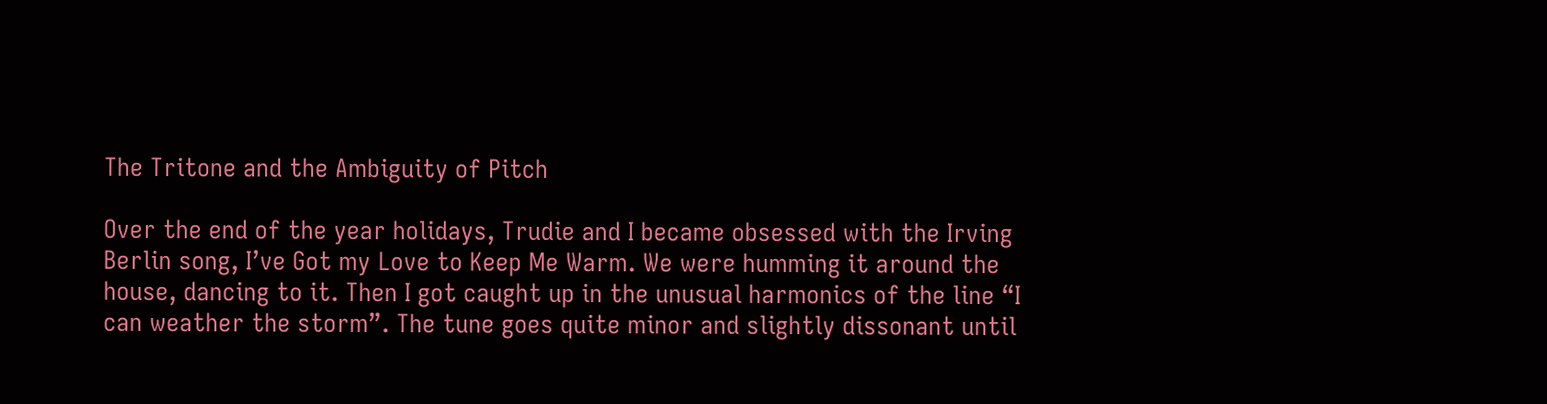The Tritone and the Ambiguity of Pitch

Over the end of the year holidays, Trudie and I became obsessed with the Irving Berlin song, I’ve Got my Love to Keep Me Warm. We were humming it around the house, dancing to it. Then I got caught up in the unusual harmonics of the line “I can weather the storm”. The tune goes quite minor and slightly dissonant until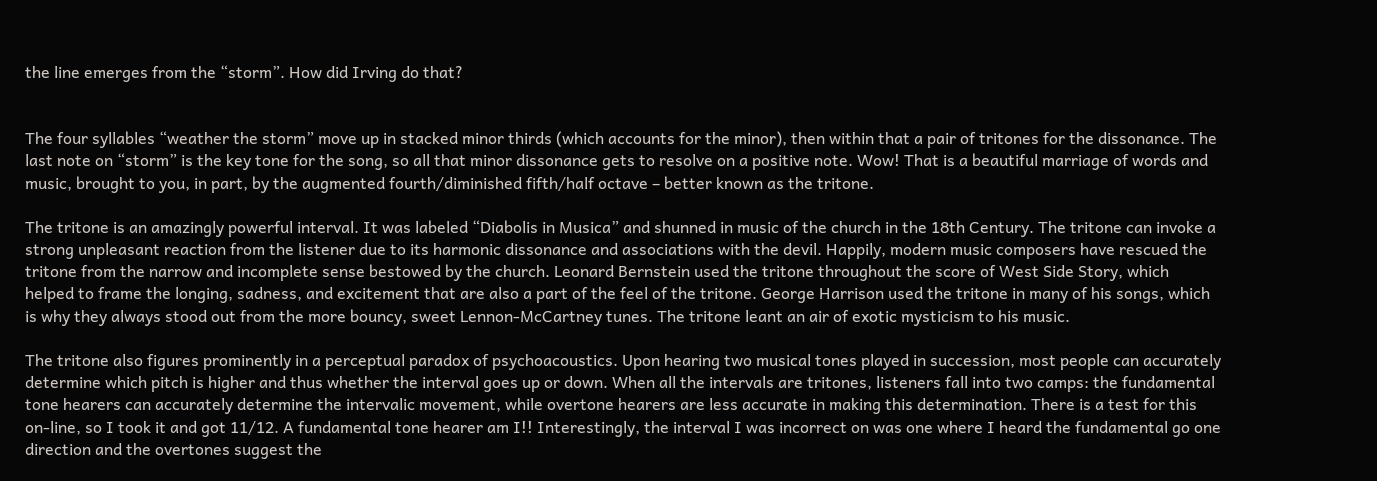the line emerges from the “storm”. How did Irving do that?


The four syllables “weather the storm” move up in stacked minor thirds (which accounts for the minor), then within that a pair of tritones for the dissonance. The last note on “storm” is the key tone for the song, so all that minor dissonance gets to resolve on a positive note. Wow! That is a beautiful marriage of words and music, brought to you, in part, by the augmented fourth/diminished fifth/half octave – better known as the tritone.

The tritone is an amazingly powerful interval. It was labeled “Diabolis in Musica” and shunned in music of the church in the 18th Century. The tritone can invoke a strong unpleasant reaction from the listener due to its harmonic dissonance and associations with the devil. Happily, modern music composers have rescued the tritone from the narrow and incomplete sense bestowed by the church. Leonard Bernstein used the tritone throughout the score of West Side Story, which helped to frame the longing, sadness, and excitement that are also a part of the feel of the tritone. George Harrison used the tritone in many of his songs, which is why they always stood out from the more bouncy, sweet Lennon-McCartney tunes. The tritone leant an air of exotic mysticism to his music.

The tritone also figures prominently in a perceptual paradox of psychoacoustics. Upon hearing two musical tones played in succession, most people can accurately determine which pitch is higher and thus whether the interval goes up or down. When all the intervals are tritones, listeners fall into two camps: the fundamental tone hearers can accurately determine the intervalic movement, while overtone hearers are less accurate in making this determination. There is a test for this on-line, so I took it and got 11/12. A fundamental tone hearer am I!! Interestingly, the interval I was incorrect on was one where I heard the fundamental go one direction and the overtones suggest the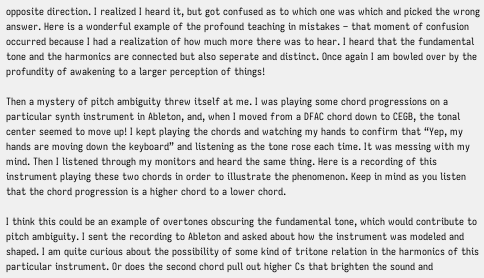opposite direction. I realized I heard it, but got confused as to which one was which and picked the wrong answer. Here is a wonderful example of the profound teaching in mistakes – that moment of confusion occurred because I had a realization of how much more there was to hear. I heard that the fundamental tone and the harmonics are connected but also seperate and distinct. Once again I am bowled over by the profundity of awakening to a larger perception of things!

Then a mystery of pitch ambiguity threw itself at me. I was playing some chord progressions on a particular synth instrument in Ableton, and, when I moved from a DFAC chord down to CEGB, the tonal center seemed to move up! I kept playing the chords and watching my hands to confirm that “Yep, my hands are moving down the keyboard” and listening as the tone rose each time. It was messing with my mind. Then I listened through my monitors and heard the same thing. Here is a recording of this instrument playing these two chords in order to illustrate the phenomenon. Keep in mind as you listen that the chord progression is a higher chord to a lower chord.

I think this could be an example of overtones obscuring the fundamental tone, which would contribute to pitch ambiguity. I sent the recording to Ableton and asked about how the instrument was modeled and shaped. I am quite curious about the possibility of some kind of tritone relation in the harmonics of this particular instrument. Or does the second chord pull out higher Cs that brighten the sound and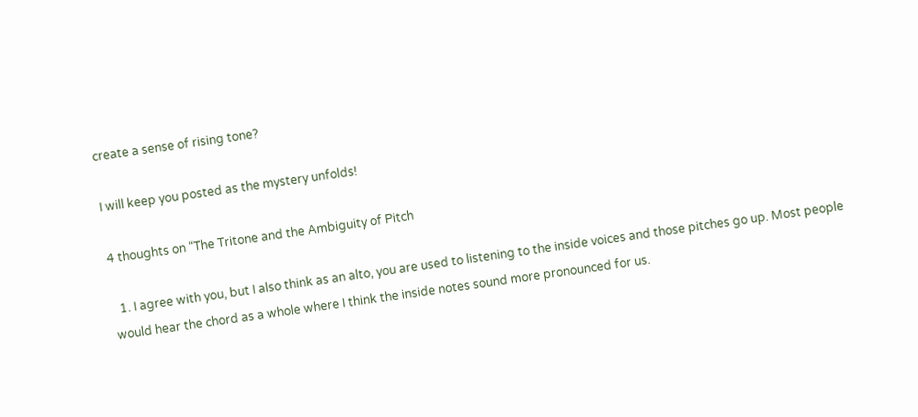create a sense of rising tone?

I will keep you posted as the mystery unfolds!

4 thoughts on “The Tritone and the Ambiguity of Pitch

  1. I agree with you, but I also think as an alto, you are used to listening to the inside voices and those pitches go up. Most people would hear the chord as a whole where I think the inside notes sound more pronounced for us.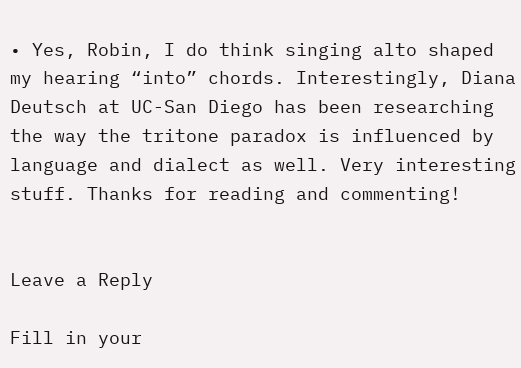• Yes, Robin, I do think singing alto shaped my hearing “into” chords. Interestingly, Diana Deutsch at UC-San Diego has been researching the way the tritone paradox is influenced by language and dialect as well. Very interesting stuff. Thanks for reading and commenting!


Leave a Reply

Fill in your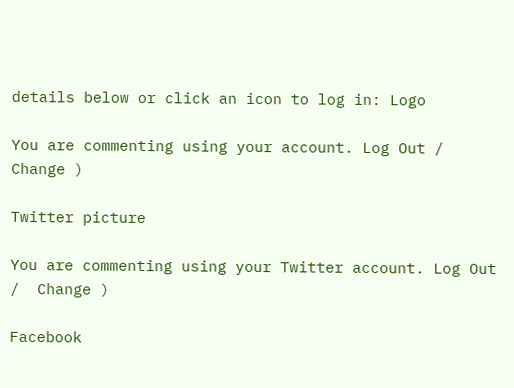details below or click an icon to log in: Logo

You are commenting using your account. Log Out /  Change )

Twitter picture

You are commenting using your Twitter account. Log Out /  Change )

Facebook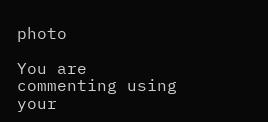photo

You are commenting using your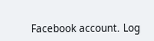Facebook account. Log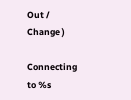Out /  Change )

Connecting to %s